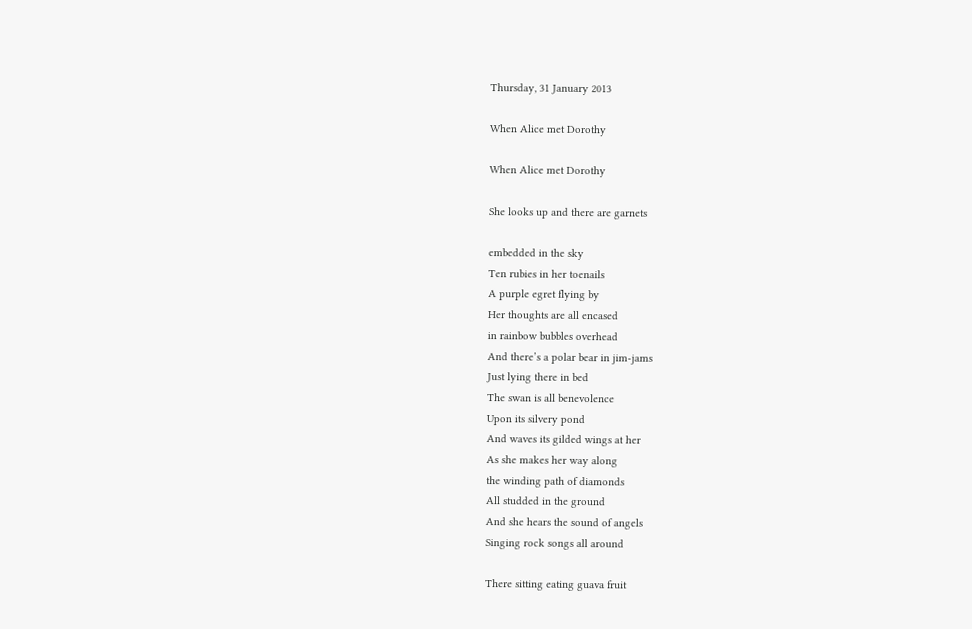Thursday, 31 January 2013

When Alice met Dorothy

When Alice met Dorothy

She looks up and there are garnets

embedded in the sky
Ten rubies in her toenails
A purple egret flying by
Her thoughts are all encased
in rainbow bubbles overhead
And there’s a polar bear in jim-jams
Just lying there in bed
The swan is all benevolence
Upon its silvery pond
And waves its gilded wings at her
As she makes her way along
the winding path of diamonds
All studded in the ground
And she hears the sound of angels
Singing rock songs all around

There sitting eating guava fruit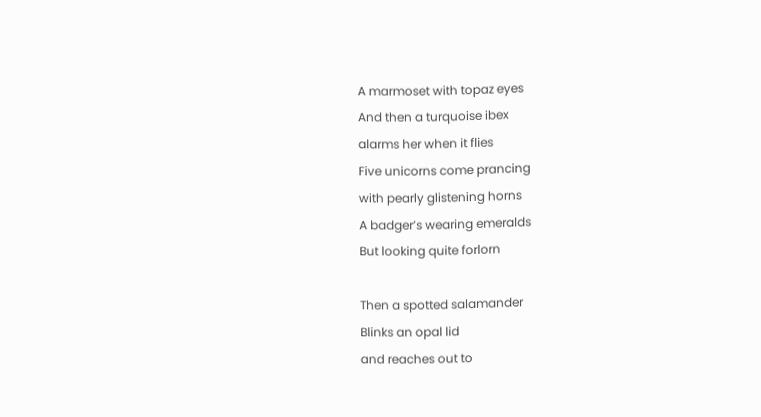A marmoset with topaz eyes
And then a turquoise ibex
alarms her when it flies
Five unicorns come prancing
with pearly glistening horns
A badger’s wearing emeralds
But looking quite forlorn

Then a spotted salamander
Blinks an opal lid
and reaches out to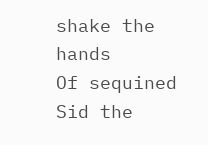shake the hands
Of sequined Sid the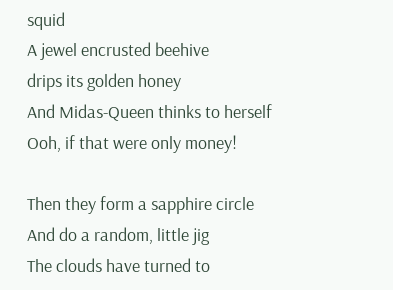squid
A jewel encrusted beehive
drips its golden honey
And Midas-Queen thinks to herself
Ooh, if that were only money!

Then they form a sapphire circle
And do a random, little jig
The clouds have turned to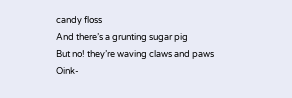candy floss
And there’s a grunting sugar pig
But no! they’re waving claws and paws
Oink-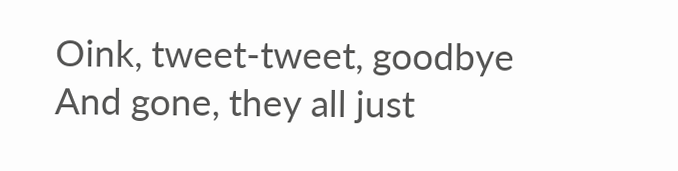Oink, tweet-tweet, goodbye
And gone, they all just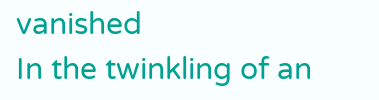vanished
In the twinkling of an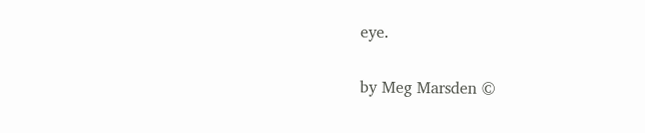eye.

by Meg Marsden ©